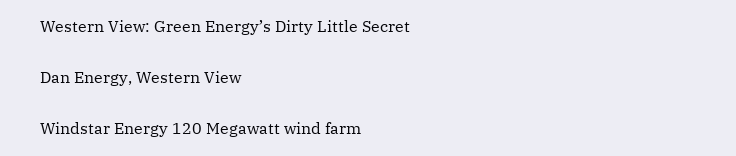Western View: Green Energy’s Dirty Little Secret

Dan Energy, Western View

Windstar Energy 120 Megawatt wind farm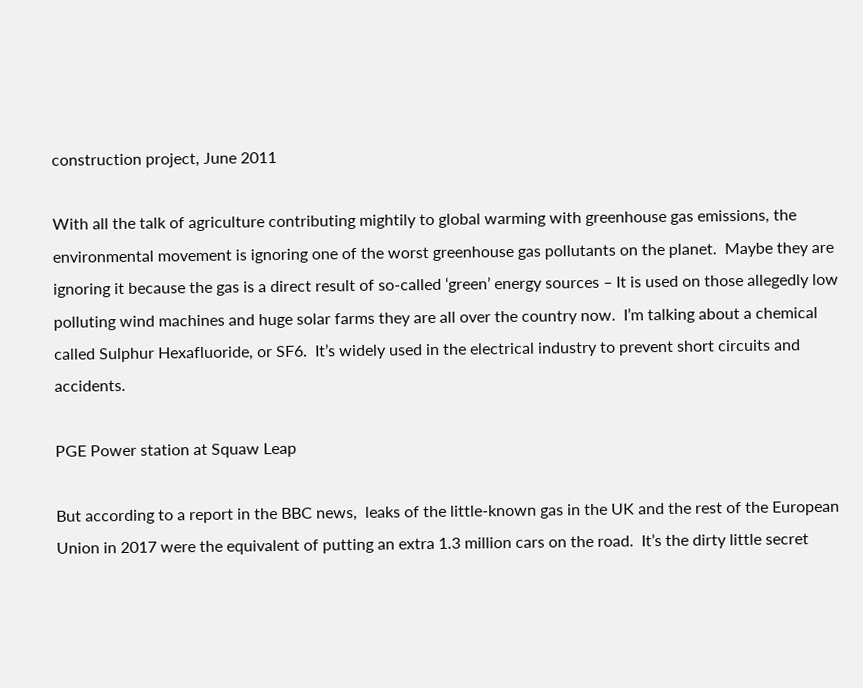construction project, June 2011

With all the talk of agriculture contributing mightily to global warming with greenhouse gas emissions, the environmental movement is ignoring one of the worst greenhouse gas pollutants on the planet.  Maybe they are ignoring it because the gas is a direct result of so-called ‘green’ energy sources – It is used on those allegedly low polluting wind machines and huge solar farms they are all over the country now.  I’m talking about a chemical called Sulphur Hexafluoride, or SF6.  It’s widely used in the electrical industry to prevent short circuits and accidents.

PGE Power station at Squaw Leap

But according to a report in the BBC news,  leaks of the little-known gas in the UK and the rest of the European Union in 2017 were the equivalent of putting an extra 1.3 million cars on the road.  It’s the dirty little secret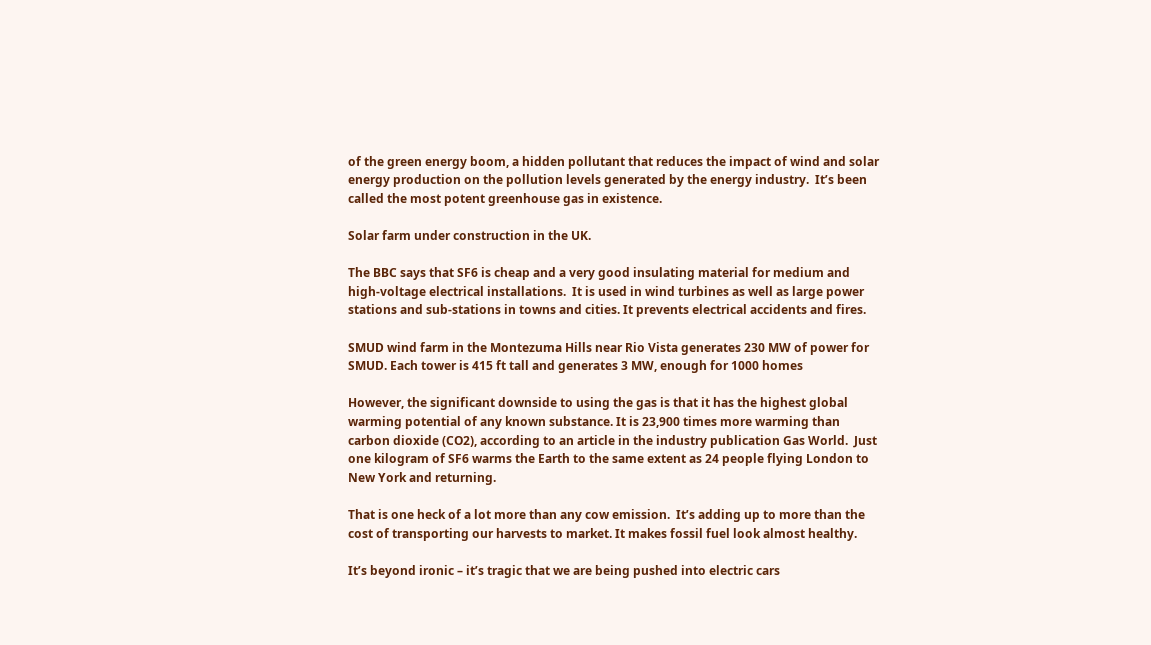of the green energy boom, a hidden pollutant that reduces the impact of wind and solar energy production on the pollution levels generated by the energy industry.  It’s been called the most potent greenhouse gas in existence.

Solar farm under construction in the UK.

The BBC says that SF6 is cheap and a very good insulating material for medium and high-voltage electrical installations.  It is used in wind turbines as well as large power stations and sub-stations in towns and cities. It prevents electrical accidents and fires.

SMUD wind farm in the Montezuma Hills near Rio Vista generates 230 MW of power for SMUD. Each tower is 415 ft tall and generates 3 MW, enough for 1000 homes

However, the significant downside to using the gas is that it has the highest global warming potential of any known substance. It is 23,900 times more warming than carbon dioxide (CO2), according to an article in the industry publication Gas World.  Just one kilogram of SF6 warms the Earth to the same extent as 24 people flying London to New York and returning.

That is one heck of a lot more than any cow emission.  It’s adding up to more than the cost of transporting our harvests to market. It makes fossil fuel look almost healthy.

It’s beyond ironic – it’s tragic that we are being pushed into electric cars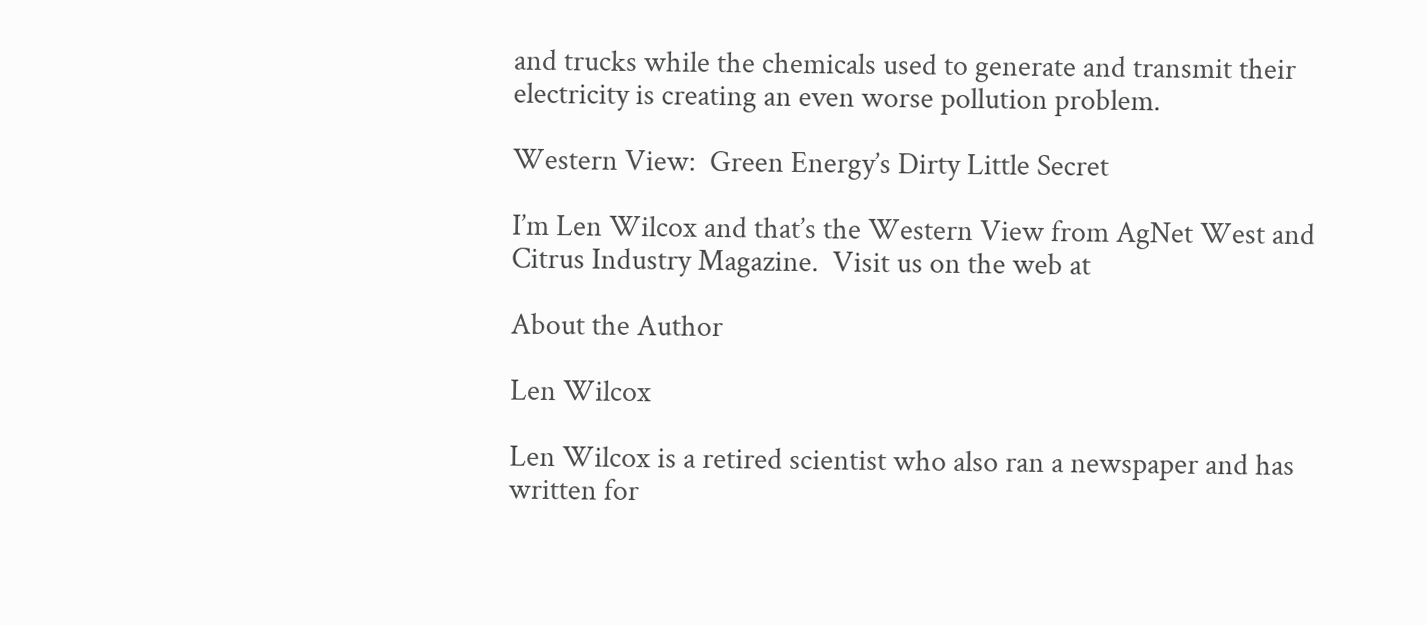and trucks while the chemicals used to generate and transmit their electricity is creating an even worse pollution problem.

Western View:  Green Energy’s Dirty Little Secret

I’m Len Wilcox and that’s the Western View from AgNet West and Citrus Industry Magazine.  Visit us on the web at

About the Author

Len Wilcox

Len Wilcox is a retired scientist who also ran a newspaper and has written for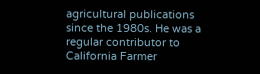agricultural publications since the 1980s. He was a regular contributor to California Farmer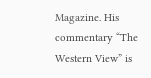Magazine. His commentary “The Western View” is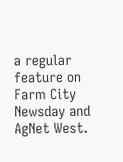a regular feature on Farm City Newsday and AgNet West.